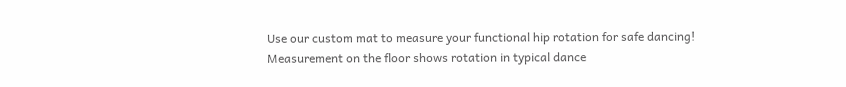Use our custom mat to measure your functional hip rotation for safe dancing!  Measurement on the floor shows rotation in typical dance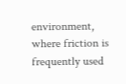environment, where friction is frequently used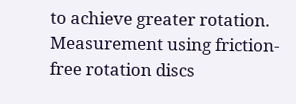to achieve greater rotation.  Measurement using friction-free rotation discs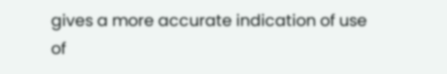gives a more accurate indication of use of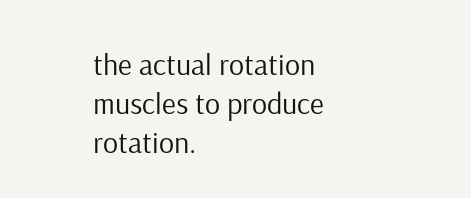the actual rotation muscles to produce rotation.